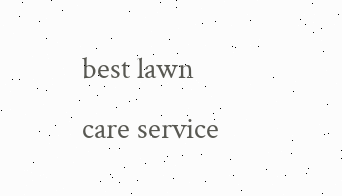best lawn care service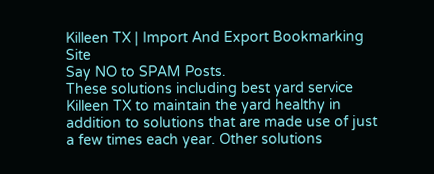Killeen TX | Import And Export Bookmarking Site
Say NO to SPAM Posts.
These solutions including best yard service Killeen TX to maintain the yard healthy in addition to solutions that are made use of just a few times each year. Other solutions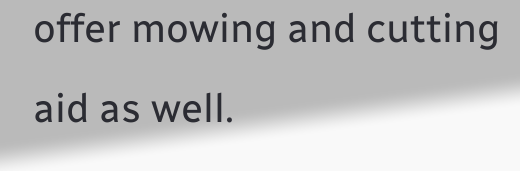offer mowing and cutting aid as well.